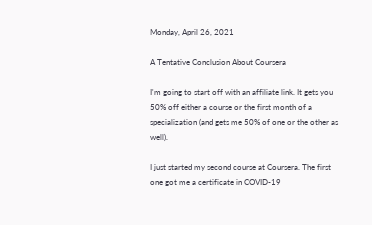Monday, April 26, 2021

A Tentative Conclusion About Coursera

I'm going to start off with an affiliate link. It gets you 50% off either a course or the first month of a specialization (and gets me 50% of one or the other as well).

I just started my second course at Coursera. The first one got me a certificate in COVID-19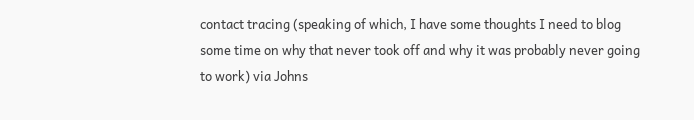contact tracing (speaking of which, I have some thoughts I need to blog some time on why that never took off and why it was probably never going to work) via Johns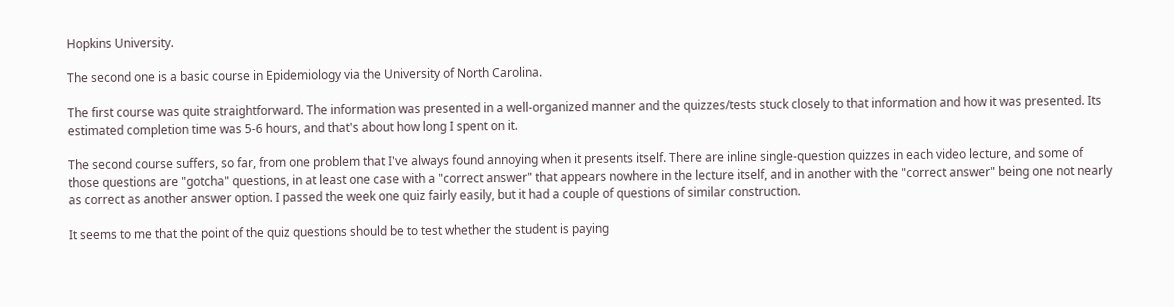Hopkins University.

The second one is a basic course in Epidemiology via the University of North Carolina.

The first course was quite straightforward. The information was presented in a well-organized manner and the quizzes/tests stuck closely to that information and how it was presented. Its estimated completion time was 5-6 hours, and that's about how long I spent on it.

The second course suffers, so far, from one problem that I've always found annoying when it presents itself. There are inline single-question quizzes in each video lecture, and some of those questions are "gotcha" questions, in at least one case with a "correct answer" that appears nowhere in the lecture itself, and in another with the "correct answer" being one not nearly as correct as another answer option. I passed the week one quiz fairly easily, but it had a couple of questions of similar construction.

It seems to me that the point of the quiz questions should be to test whether the student is paying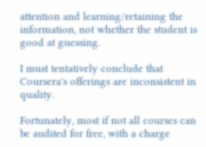attention and learning/retaining the information, not whether the student is good at guessing.

I must tentatively conclude that Coursera's offerings are inconsistent in quality.

Fortunately, most if not all courses can be audited for free, with a charge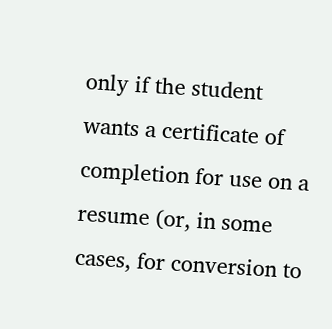only if the student wants a certificate of completion for use on a resume (or, in some cases, for conversion to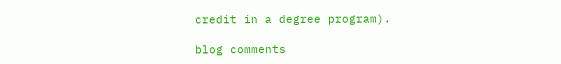credit in a degree program).

blog comments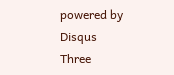powered by Disqus
Three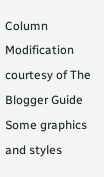Column Modification courtesy of The Blogger Guide
Some graphics and styles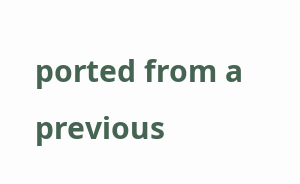ported from a previous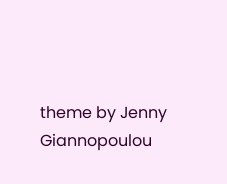theme by Jenny Giannopoulou